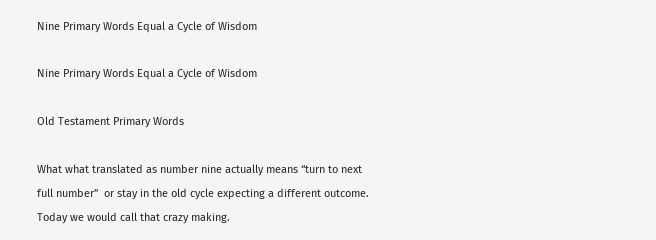Nine Primary Words Equal a Cycle of Wisdom

Nine Primary Words Equal a Cycle of Wisdom

Old Testament Primary Words

What what translated as number nine actually means “turn to next full number”  or stay in the old cycle expecting a different outcome.  Today we would call that crazy making.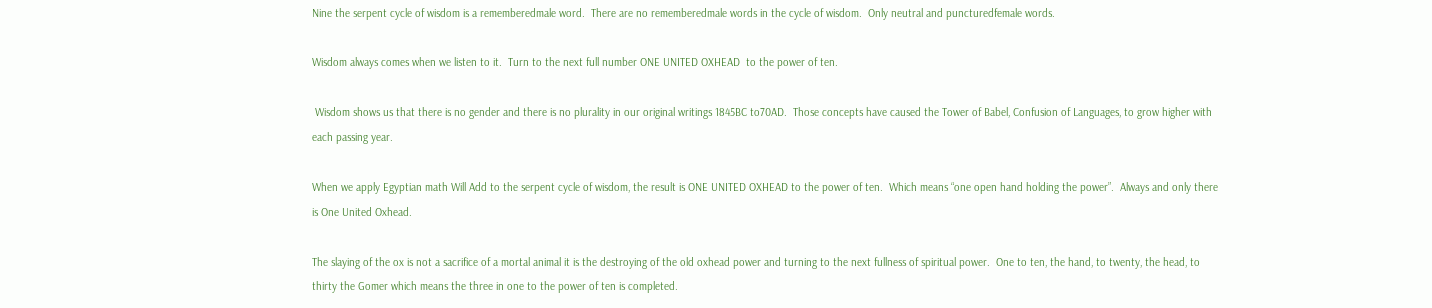Nine the serpent cycle of wisdom is a rememberedmale word.  There are no rememberedmale words in the cycle of wisdom.  Only neutral and puncturedfemale words.

Wisdom always comes when we listen to it.  Turn to the next full number ONE UNITED OXHEAD  to the power of ten.

 Wisdom shows us that there is no gender and there is no plurality in our original writings 1845BC to70AD.  Those concepts have caused the Tower of Babel, Confusion of Languages, to grow higher with each passing year.

When we apply Egyptian math Will Add to the serpent cycle of wisdom, the result is ONE UNITED OXHEAD to the power of ten.  Which means “one open hand holding the power”.  Always and only there is One United Oxhead.

The slaying of the ox is not a sacrifice of a mortal animal it is the destroying of the old oxhead power and turning to the next fullness of spiritual power.  One to ten, the hand, to twenty, the head, to thirty the Gomer which means the three in one to the power of ten is completed.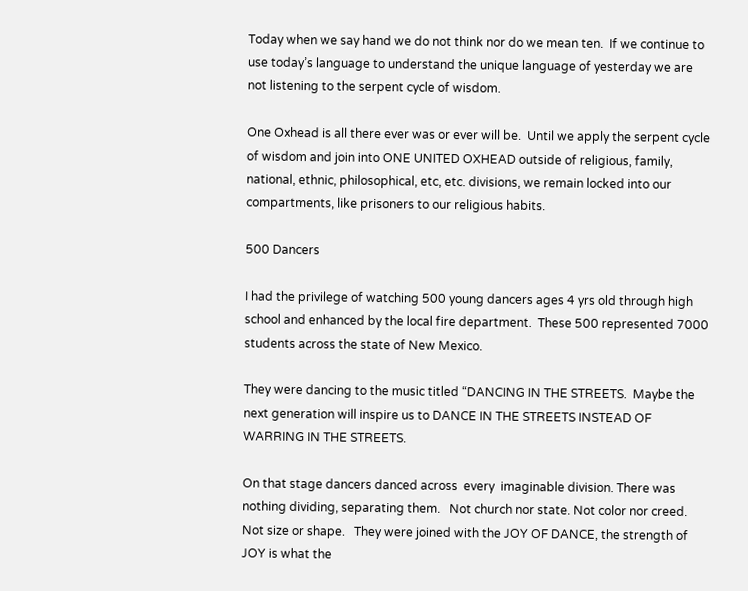Today when we say hand we do not think nor do we mean ten.  If we continue to use today’s language to understand the unique language of yesterday we are not listening to the serpent cycle of wisdom.

One Oxhead is all there ever was or ever will be.  Until we apply the serpent cycle of wisdom and join into ONE UNITED OXHEAD outside of religious, family, national, ethnic, philosophical, etc, etc. divisions, we remain locked into our compartments, like prisoners to our religious habits.

500 Dancers

I had the privilege of watching 500 young dancers ages 4 yrs old through high school and enhanced by the local fire department.  These 500 represented 7000 students across the state of New Mexico.

They were dancing to the music titled “DANCING IN THE STREETS.  Maybe the next generation will inspire us to DANCE IN THE STREETS INSTEAD OF WARRING IN THE STREETS.

On that stage dancers danced across  every  imaginable division. There was nothing dividing, separating them.   Not church nor state. Not color nor creed.  Not size or shape.   They were joined with the JOY OF DANCE, the strength of JOY is what the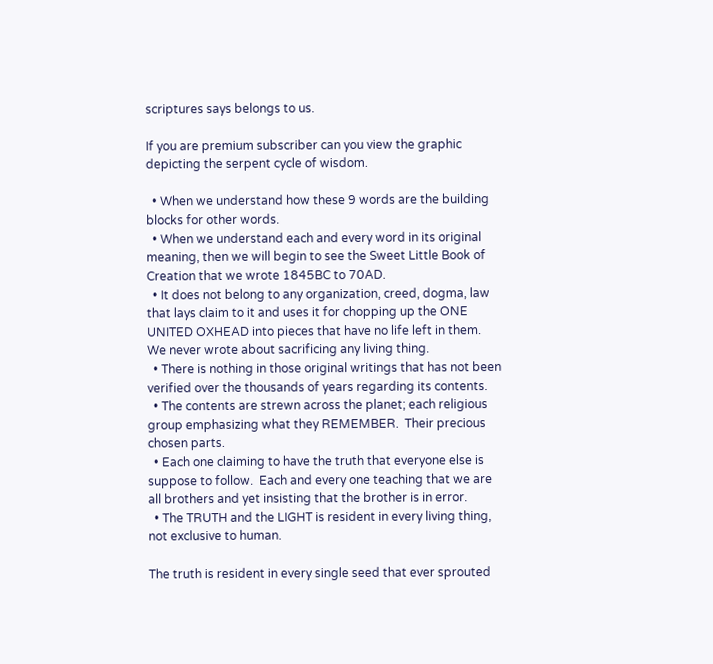scriptures says belongs to us.

If you are premium subscriber can you view the graphic depicting the serpent cycle of wisdom.

  • When we understand how these 9 words are the building blocks for other words.
  • When we understand each and every word in its original meaning, then we will begin to see the Sweet Little Book of Creation that we wrote 1845BC to 70AD.
  • It does not belong to any organization, creed, dogma, law that lays claim to it and uses it for chopping up the ONE UNITED OXHEAD into pieces that have no life left in them.  We never wrote about sacrificing any living thing.
  • There is nothing in those original writings that has not been verified over the thousands of years regarding its contents.
  • The contents are strewn across the planet; each religious group emphasizing what they REMEMBER.  Their precious chosen parts.
  • Each one claiming to have the truth that everyone else is suppose to follow.  Each and every one teaching that we are all brothers and yet insisting that the brother is in error.
  • The TRUTH and the LIGHT is resident in every living thing, not exclusive to human.

The truth is resident in every single seed that ever sprouted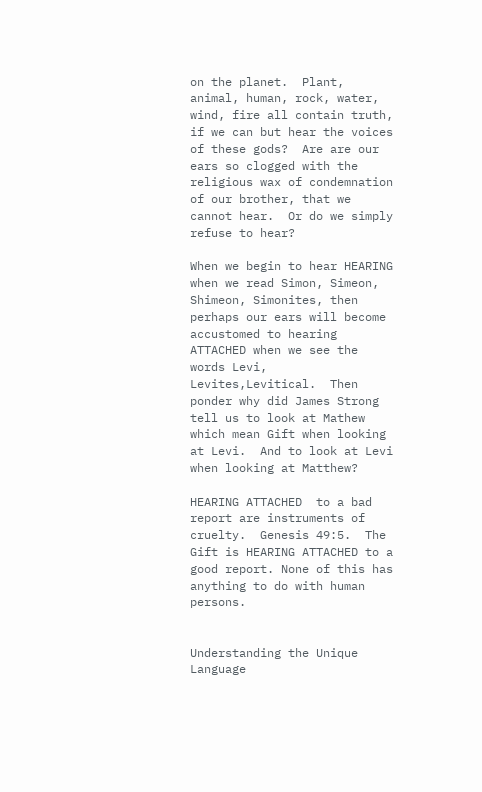on the planet.  Plant, animal, human, rock, water, wind, fire all contain truth, if we can but hear the voices of these gods?  Are are our ears so clogged with the religious wax of condemnation of our brother, that we cannot hear.  Or do we simply refuse to hear?

When we begin to hear HEARING when we read Simon, Simeon, Shimeon, Simonites, then perhaps our ears will become accustomed to hearing ATTACHED when we see the words Levi, Levites,Levitical.  Then ponder why did James Strong tell us to look at Mathew which mean Gift when looking at Levi.  And to look at Levi when looking at Matthew?

HEARING ATTACHED  to a bad report are instruments of cruelty.  Genesis 49:5.  The Gift is HEARING ATTACHED to a good report. None of this has anything to do with human persons.


Understanding the Unique Language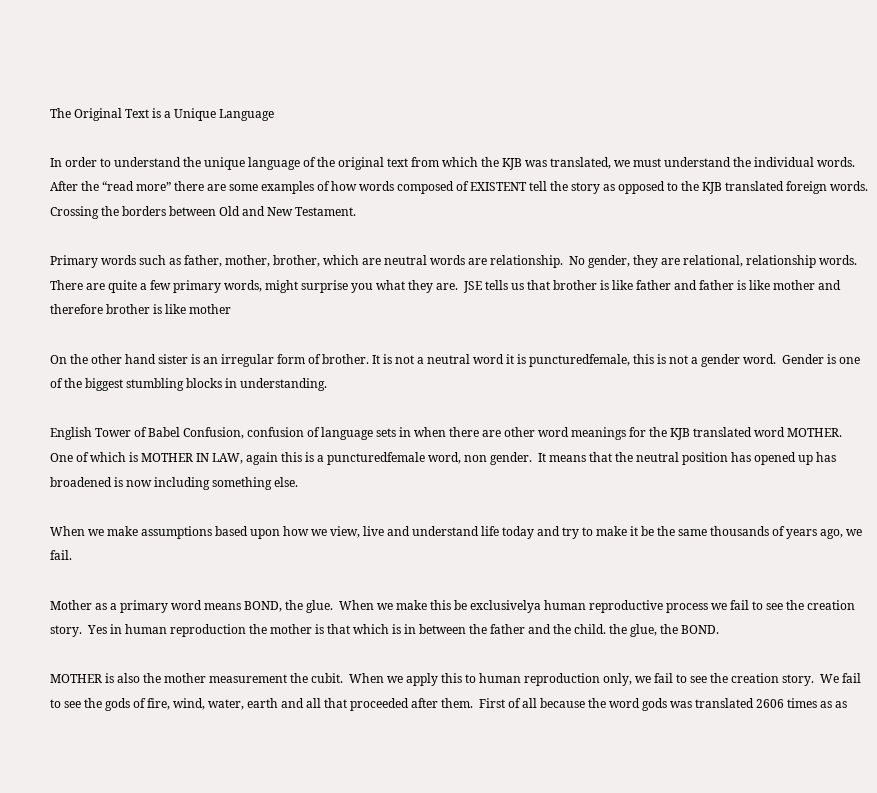The Original Text is a Unique Language

In order to understand the unique language of the original text from which the KJB was translated, we must understand the individual words.  After the “read more” there are some examples of how words composed of EXISTENT tell the story as opposed to the KJB translated foreign words.  Crossing the borders between Old and New Testament.

Primary words such as father, mother, brother, which are neutral words are relationship.  No gender, they are relational, relationship words. There are quite a few primary words, might surprise you what they are.  JSE tells us that brother is like father and father is like mother and therefore brother is like mother

On the other hand sister is an irregular form of brother. It is not a neutral word it is puncturedfemale, this is not a gender word.  Gender is one of the biggest stumbling blocks in understanding.

English Tower of Babel Confusion, confusion of language sets in when there are other word meanings for the KJB translated word MOTHER.  One of which is MOTHER IN LAW, again this is a puncturedfemale word, non gender.  It means that the neutral position has opened up has broadened is now including something else.

When we make assumptions based upon how we view, live and understand life today and try to make it be the same thousands of years ago, we fail.

Mother as a primary word means BOND, the glue.  When we make this be exclusivelya human reproductive process we fail to see the creation story.  Yes in human reproduction the mother is that which is in between the father and the child. the glue, the BOND.

MOTHER is also the mother measurement the cubit.  When we apply this to human reproduction only, we fail to see the creation story.  We fail to see the gods of fire, wind, water, earth and all that proceeded after them.  First of all because the word gods was translated 2606 times as as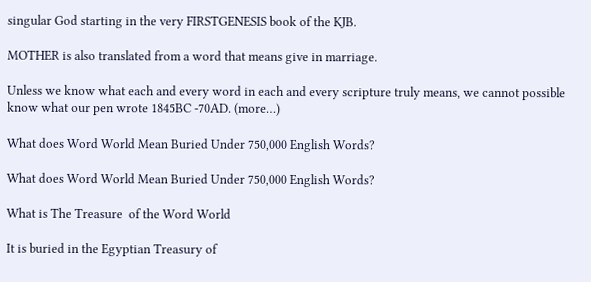singular God starting in the very FIRSTGENESIS book of the KJB.

MOTHER is also translated from a word that means give in marriage.

Unless we know what each and every word in each and every scripture truly means, we cannot possible know what our pen wrote 1845BC -70AD. (more…)

What does Word World Mean Buried Under 750,000 English Words?

What does Word World Mean Buried Under 750,000 English Words?

What is The Treasure  of the Word World

It is buried in the Egyptian Treasury of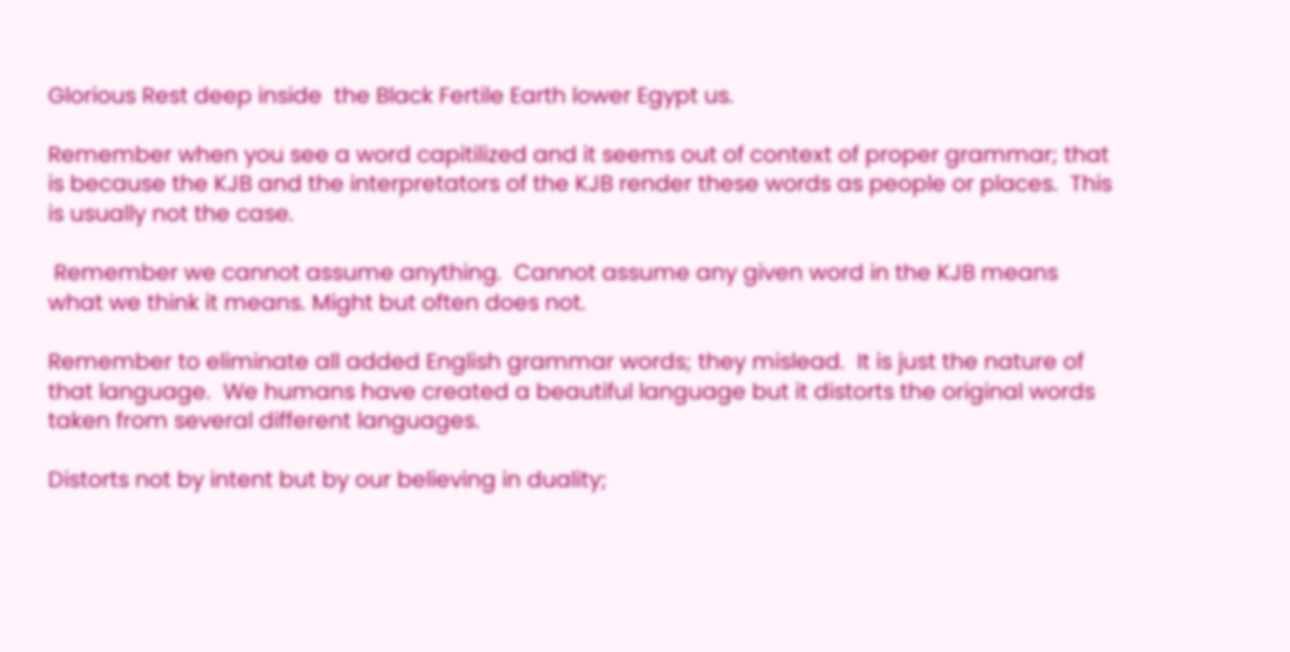Glorious Rest deep inside  the Black Fertile Earth lower Egypt us.

Remember when you see a word capitilized and it seems out of context of proper grammar; that is because the KJB and the interpretators of the KJB render these words as people or places.  This is usually not the case.

 Remember we cannot assume anything.  Cannot assume any given word in the KJB means what we think it means. Might but often does not.

Remember to eliminate all added English grammar words; they mislead.  It is just the nature of that language.  We humans have created a beautiful language but it distorts the original words taken from several different languages.

Distorts not by intent but by our believing in duality;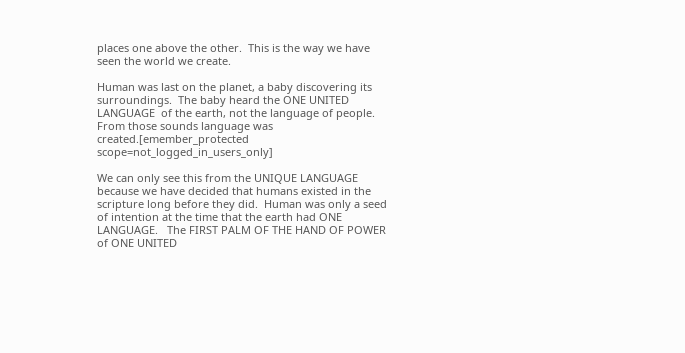places one above the other.  This is the way we have seen the world we create.

Human was last on the planet, a baby discovering its surroundings.  The baby heard the ONE UNITED LANGUAGE  of the earth, not the language of people.  From those sounds language was created.[emember_protected scope=not_logged_in_users_only]

We can only see this from the UNIQUE LANGUAGE because we have decided that humans existed in the scripture long before they did.  Human was only a seed of intention at the time that the earth had ONE LANGUAGE.   The FIRST PALM OF THE HAND OF POWER of ONE UNITED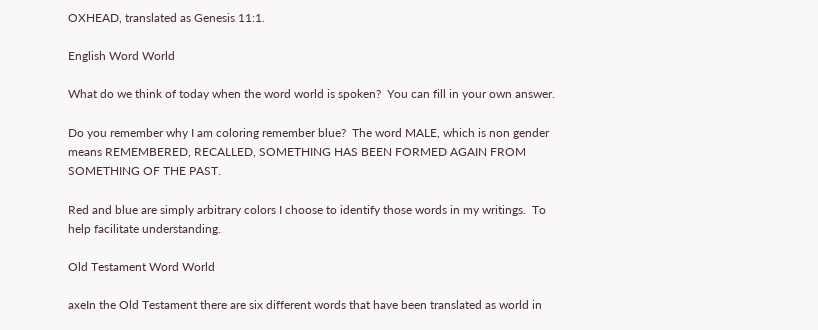OXHEAD, translated as Genesis 11:1.

English Word World

What do we think of today when the word world is spoken?  You can fill in your own answer.

Do you remember why I am coloring remember blue?  The word MALE, which is non gender means REMEMBERED, RECALLED, SOMETHING HAS BEEN FORMED AGAIN FROM SOMETHING OF THE PAST.

Red and blue are simply arbitrary colors I choose to identify those words in my writings.  To help facilitate understanding.

Old Testament Word World

axeIn the Old Testament there are six different words that have been translated as world in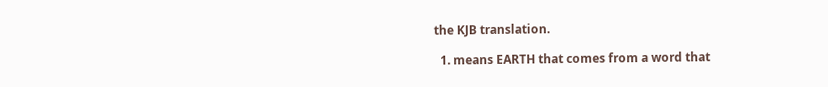the KJB translation.

  1. means EARTH that comes from a word that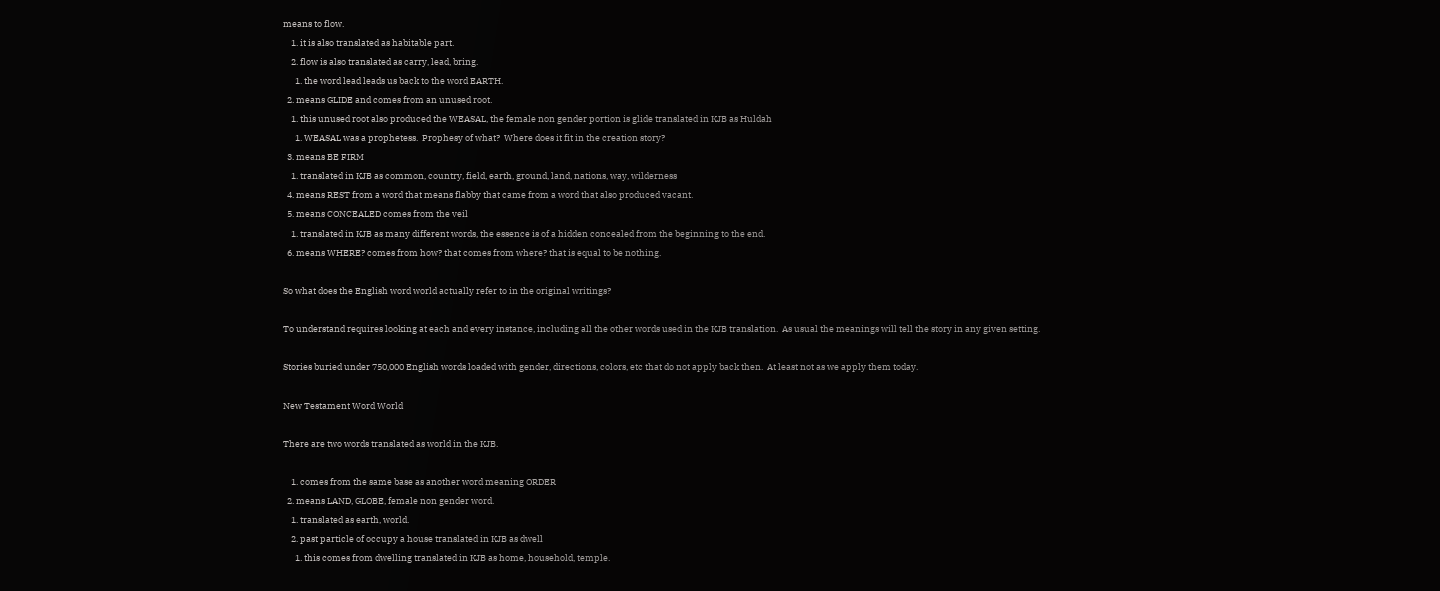means to flow.
    1. it is also translated as habitable part.
    2. flow is also translated as carry, lead, bring.
      1. the word lead leads us back to the word EARTH.
  2. means GLIDE and comes from an unused root.
    1. this unused root also produced the WEASAL, the female non gender portion is glide translated in KJB as Huldah
      1. WEASAL was a prophetess.  Prophesy of what?  Where does it fit in the creation story?
  3. means BE FIRM
    1. translated in KJB as common, country, field, earth, ground, land, nations, way, wilderness
  4. means REST from a word that means flabby that came from a word that also produced vacant.
  5. means CONCEALED comes from the veil
    1. translated in KJB as many different words, the essence is of a hidden concealed from the beginning to the end.
  6. means WHERE? comes from how? that comes from where? that is equal to be nothing.

So what does the English word world actually refer to in the original writings?

To understand requires looking at each and every instance, including all the other words used in the KJB translation.  As usual the meanings will tell the story in any given setting.

Stories buried under 750,000 English words loaded with gender, directions, colors, etc that do not apply back then.  At least not as we apply them today.

New Testament Word World

There are two words translated as world in the KJB.

    1. comes from the same base as another word meaning ORDER
  2. means LAND, GLOBE, female non gender word.
    1. translated as earth, world.
    2. past particle of occupy a house translated in KJB as dwell
      1. this comes from dwelling translated in KJB as home, household, temple.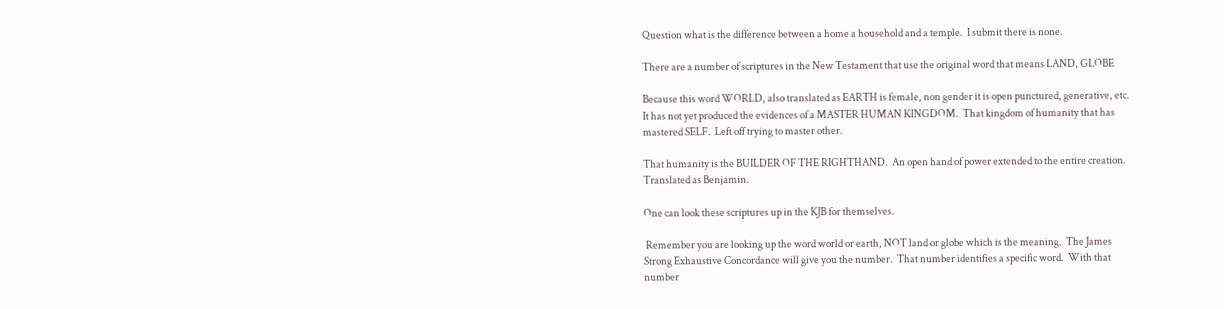Question what is the difference between a home a household and a temple.  I submit there is none.

There are a number of scriptures in the New Testament that use the original word that means LAND, GLOBE

Because this word WORLD, also translated as EARTH is female, non gender it is open punctured, generative, etc.  It has not yet produced the evidences of a MASTER HUMAN KINGDOM.  That kingdom of humanity that has mastered SELF.  Left off trying to master other.

That humanity is the BUILDER OF THE RIGHTHAND.  An open hand of power extended to the entire creation.  Translated as Benjamin.

One can look these scriptures up in the KJB for themselves.

 Remember you are looking up the word world or earth, NOT land or globe which is the meaning.  The James Strong Exhaustive Concordance will give you the number.  That number identifies a specific word.  With that number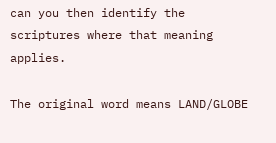can you then identify the scriptures where that meaning applies.

The original word means LAND/GLOBE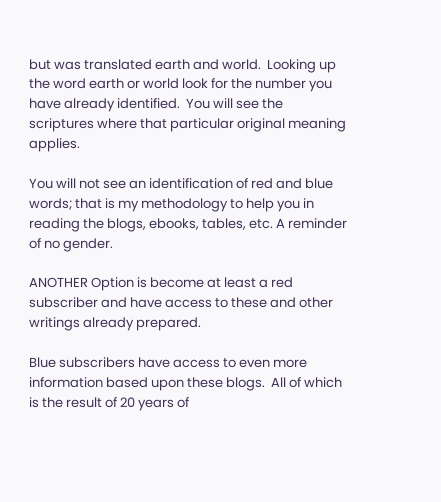but was translated earth and world.  Looking up the word earth or world look for the number you have already identified.  You will see the scriptures where that particular original meaning applies.

You will not see an identification of red and blue words; that is my methodology to help you in reading the blogs, ebooks, tables, etc. A reminder of no gender.

ANOTHER Option is become at least a red subscriber and have access to these and other writings already prepared.

Blue subscribers have access to even more information based upon these blogs.  All of which is the result of 20 years of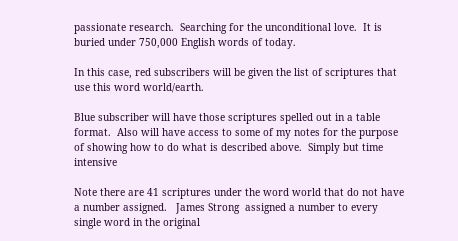passionate research.  Searching for the unconditional love.  It is buried under 750,000 English words of today.

In this case, red subscribers will be given the list of scriptures that use this word world/earth.

Blue subscriber will have those scriptures spelled out in a table format.  Also will have access to some of my notes for the purpose of showing how to do what is described above.  Simply but time intensive

Note there are 41 scriptures under the word world that do not have a number assigned.   James Strong  assigned a number to every single word in the original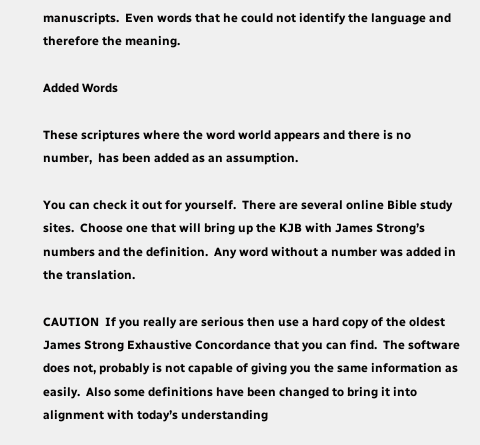manuscripts.  Even words that he could not identify the language and therefore the meaning.

Added Words

These scriptures where the word world appears and there is no number,  has been added as an assumption.

You can check it out for yourself.  There are several online Bible study sites.  Choose one that will bring up the KJB with James Strong’s numbers and the definition.  Any word without a number was added in the translation.

CAUTION  If you really are serious then use a hard copy of the oldest James Strong Exhaustive Concordance that you can find.  The software does not, probably is not capable of giving you the same information as easily.  Also some definitions have been changed to bring it into alignment with today’s understanding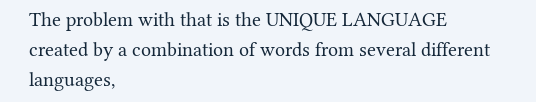The problem with that is the UNIQUE LANGUAGE created by a combination of words from several different languages,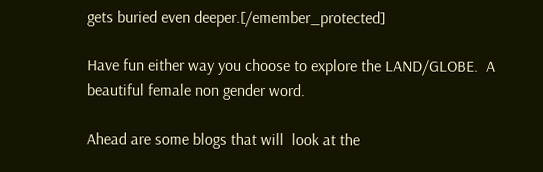gets buried even deeper.[/emember_protected]

Have fun either way you choose to explore the LAND/GLOBE.  A beautiful female non gender word.

Ahead are some blogs that will  look at the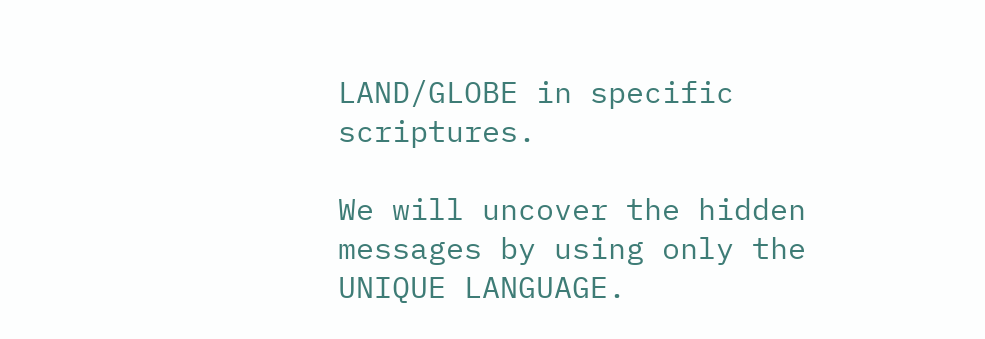LAND/GLOBE in specific scriptures.

We will uncover the hidden messages by using only the UNIQUE LANGUAGE.